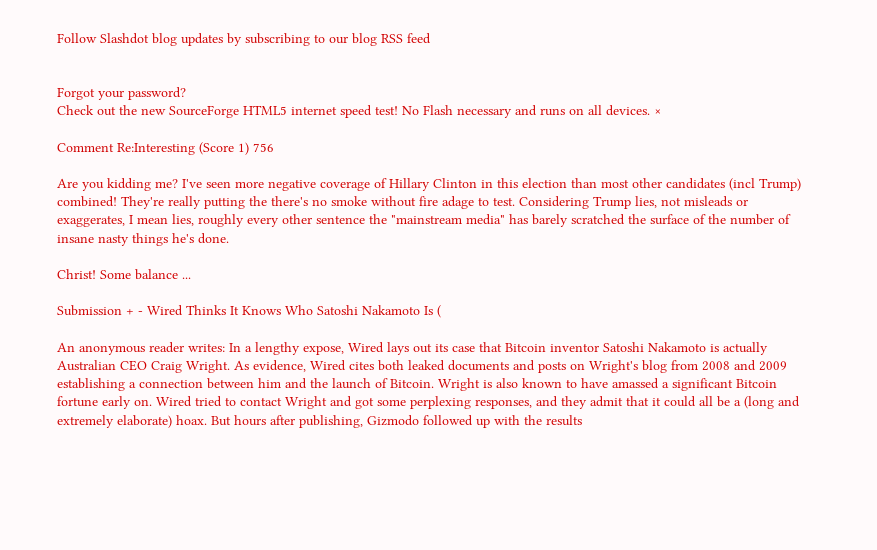Follow Slashdot blog updates by subscribing to our blog RSS feed


Forgot your password?
Check out the new SourceForge HTML5 internet speed test! No Flash necessary and runs on all devices. ×

Comment Re:Interesting (Score 1) 756

Are you kidding me? I've seen more negative coverage of Hillary Clinton in this election than most other candidates (incl Trump) combined! They're really putting the there's no smoke without fire adage to test. Considering Trump lies, not misleads or exaggerates, I mean lies, roughly every other sentence the "mainstream media" has barely scratched the surface of the number of insane nasty things he's done.

Christ! Some balance ...

Submission + - Wired Thinks It Knows Who Satoshi Nakamoto Is (

An anonymous reader writes: In a lengthy expose, Wired lays out its case that Bitcoin inventor Satoshi Nakamoto is actually Australian CEO Craig Wright. As evidence, Wired cites both leaked documents and posts on Wright's blog from 2008 and 2009 establishing a connection between him and the launch of Bitcoin. Wright is also known to have amassed a significant Bitcoin fortune early on. Wired tried to contact Wright and got some perplexing responses, and they admit that it could all be a (long and extremely elaborate) hoax. But hours after publishing, Gizmodo followed up with the results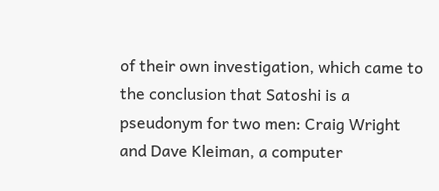of their own investigation, which came to the conclusion that Satoshi is a pseudonym for two men: Craig Wright and Dave Kleiman, a computer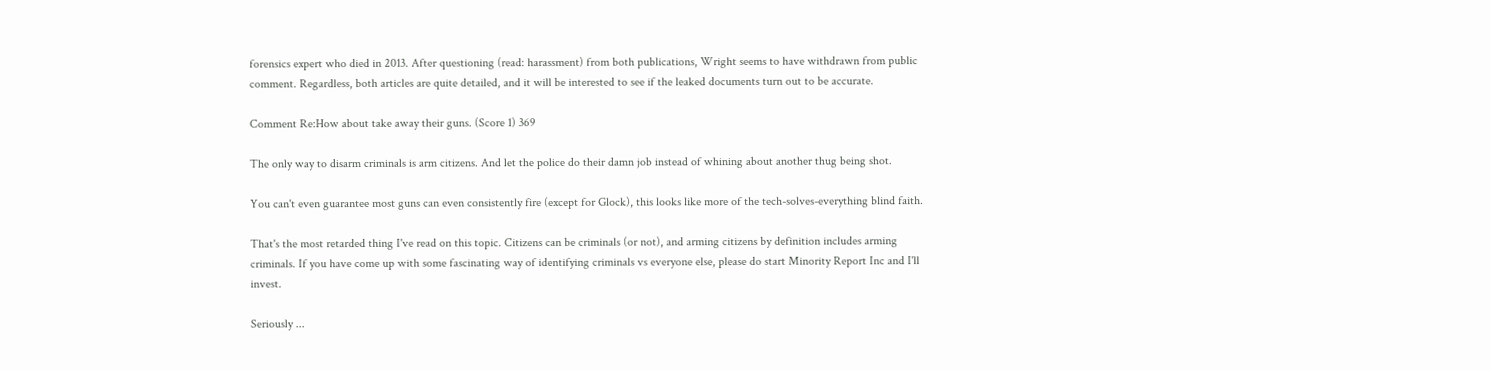forensics expert who died in 2013. After questioning (read: harassment) from both publications, Wright seems to have withdrawn from public comment. Regardless, both articles are quite detailed, and it will be interested to see if the leaked documents turn out to be accurate.

Comment Re:How about take away their guns. (Score 1) 369

The only way to disarm criminals is arm citizens. And let the police do their damn job instead of whining about another thug being shot.

You can't even guarantee most guns can even consistently fire (except for Glock), this looks like more of the tech-solves-everything blind faith.

That's the most retarded thing I've read on this topic. Citizens can be criminals (or not), and arming citizens by definition includes arming criminals. If you have come up with some fascinating way of identifying criminals vs everyone else, please do start Minority Report Inc and I'll invest.

Seriously ...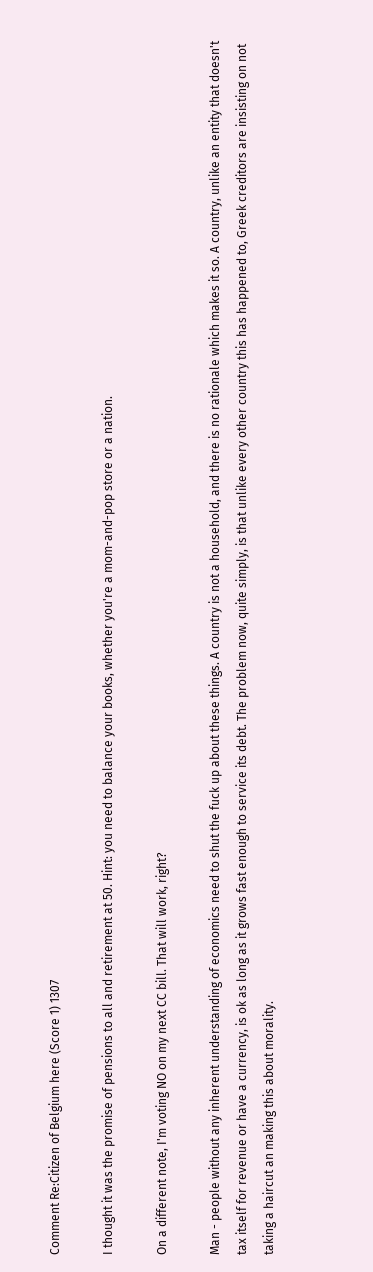Comment Re:Citizen of Belgium here (Score 1) 1307

I thought it was the promise of pensions to all and retirement at 50. Hint: you need to balance your books, whether you're a mom-and-pop store or a nation.

On a different note, I'm voting NO on my next CC bill. That will work, right?

Man - people without any inherent understanding of economics need to shut the fuck up about these things. A country is not a household, and there is no rationale which makes it so. A country, unlike an entity that doesn't tax itself for revenue or have a currency, is ok as long as it grows fast enough to service its debt. The problem now, quite simply, is that unlike every other country this has happened to, Greek creditors are insisting on not taking a haircut an making this about morality.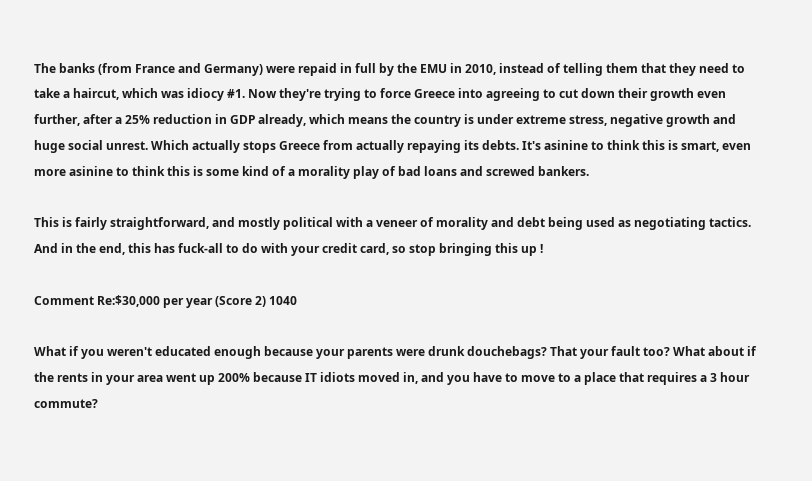The banks (from France and Germany) were repaid in full by the EMU in 2010, instead of telling them that they need to take a haircut, which was idiocy #1. Now they're trying to force Greece into agreeing to cut down their growth even further, after a 25% reduction in GDP already, which means the country is under extreme stress, negative growth and huge social unrest. Which actually stops Greece from actually repaying its debts. It's asinine to think this is smart, even more asinine to think this is some kind of a morality play of bad loans and screwed bankers.

This is fairly straightforward, and mostly political with a veneer of morality and debt being used as negotiating tactics. And in the end, this has fuck-all to do with your credit card, so stop bringing this up !

Comment Re:$30,000 per year (Score 2) 1040

What if you weren't educated enough because your parents were drunk douchebags? That your fault too? What about if the rents in your area went up 200% because IT idiots moved in, and you have to move to a place that requires a 3 hour commute?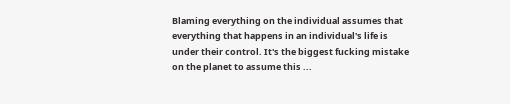Blaming everything on the individual assumes that everything that happens in an individual's life is under their control. It's the biggest fucking mistake on the planet to assume this ...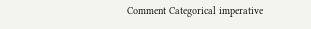Comment Categorical imperative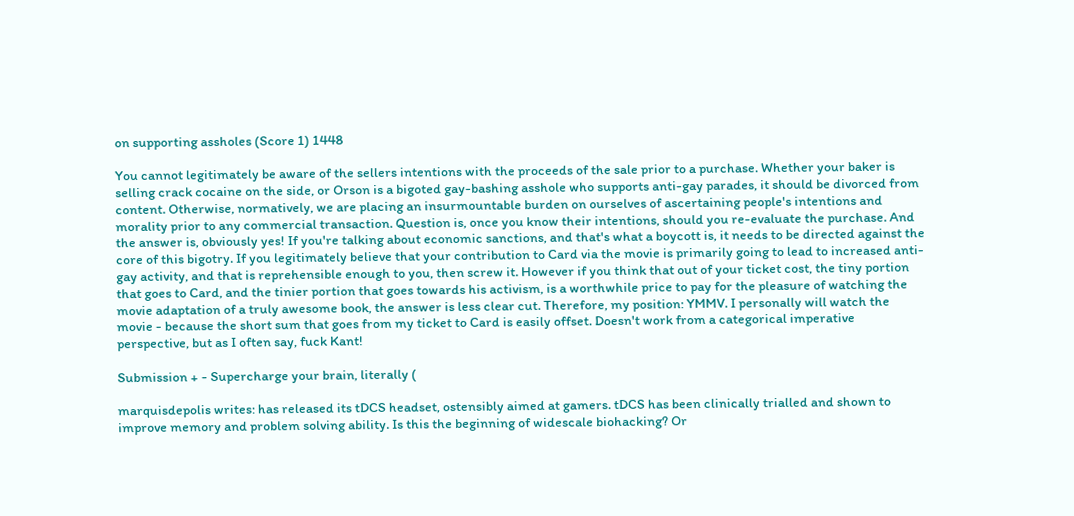on supporting assholes (Score 1) 1448

You cannot legitimately be aware of the sellers intentions with the proceeds of the sale prior to a purchase. Whether your baker is selling crack cocaine on the side, or Orson is a bigoted gay-bashing asshole who supports anti-gay parades, it should be divorced from content. Otherwise, normatively, we are placing an insurmountable burden on ourselves of ascertaining people's intentions and morality prior to any commercial transaction. Question is, once you know their intentions, should you re-evaluate the purchase. And the answer is, obviously yes! If you're talking about economic sanctions, and that's what a boycott is, it needs to be directed against the core of this bigotry. If you legitimately believe that your contribution to Card via the movie is primarily going to lead to increased anti-gay activity, and that is reprehensible enough to you, then screw it. However if you think that out of your ticket cost, the tiny portion that goes to Card, and the tinier portion that goes towards his activism, is a worthwhile price to pay for the pleasure of watching the movie adaptation of a truly awesome book, the answer is less clear cut. Therefore, my position: YMMV. I personally will watch the movie - because the short sum that goes from my ticket to Card is easily offset. Doesn't work from a categorical imperative perspective, but as I often say, fuck Kant!

Submission + - Supercharge your brain, literally (

marquisdepolis writes: has released its tDCS headset, ostensibly aimed at gamers. tDCS has been clinically trialled and shown to improve memory and problem solving ability. Is this the beginning of widescale biohacking? Or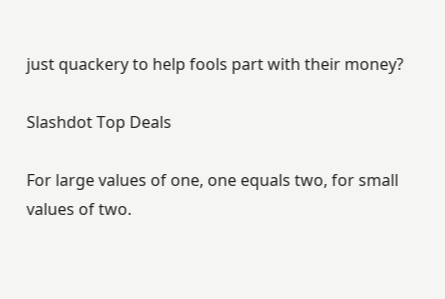just quackery to help fools part with their money?

Slashdot Top Deals

For large values of one, one equals two, for small values of two.